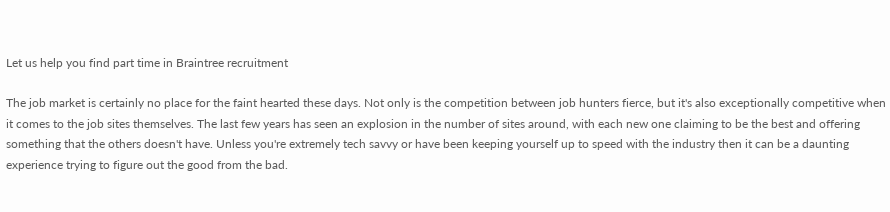Let us help you find part time in Braintree recruitment

The job market is certainly no place for the faint hearted these days. Not only is the competition between job hunters fierce, but it's also exceptionally competitive when it comes to the job sites themselves. The last few years has seen an explosion in the number of sites around, with each new one claiming to be the best and offering something that the others doesn't have. Unless you're extremely tech savvy or have been keeping yourself up to speed with the industry then it can be a daunting experience trying to figure out the good from the bad.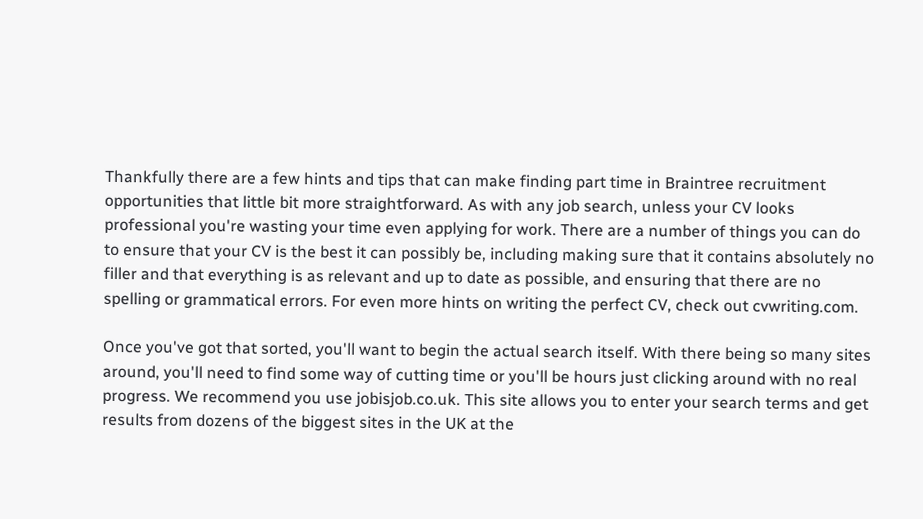Thankfully there are a few hints and tips that can make finding part time in Braintree recruitment opportunities that little bit more straightforward. As with any job search, unless your CV looks professional you're wasting your time even applying for work. There are a number of things you can do to ensure that your CV is the best it can possibly be, including making sure that it contains absolutely no filler and that everything is as relevant and up to date as possible, and ensuring that there are no spelling or grammatical errors. For even more hints on writing the perfect CV, check out cvwriting.com.

Once you've got that sorted, you'll want to begin the actual search itself. With there being so many sites around, you'll need to find some way of cutting time or you'll be hours just clicking around with no real progress. We recommend you use jobisjob.co.uk. This site allows you to enter your search terms and get results from dozens of the biggest sites in the UK at the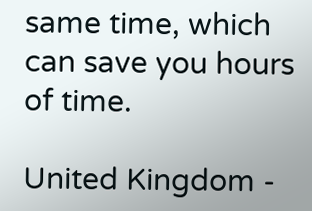same time, which can save you hours of time.

United Kingdom -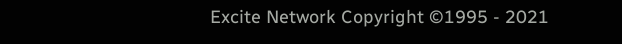Excite Network Copyright ©1995 - 2021